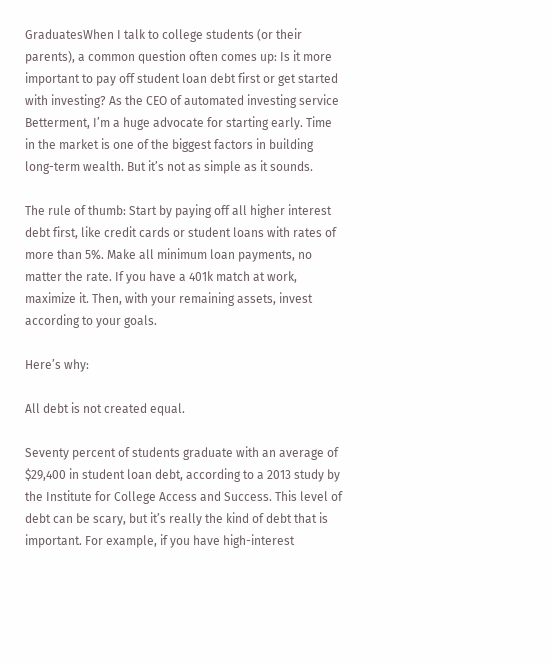GraduatesWhen I talk to college students (or their parents), a common question often comes up: Is it more important to pay off student loan debt first or get started with investing? As the CEO of automated investing service Betterment, I’m a huge advocate for starting early. Time in the market is one of the biggest factors in building long-term wealth. But it’s not as simple as it sounds.

The rule of thumb: Start by paying off all higher interest debt first, like credit cards or student loans with rates of more than 5%. Make all minimum loan payments, no matter the rate. If you have a 401k match at work, maximize it. Then, with your remaining assets, invest according to your goals.

Here’s why:

All debt is not created equal.

Seventy percent of students graduate with an average of $29,400 in student loan debt, according to a 2013 study by the Institute for College Access and Success. This level of debt can be scary, but it’s really the kind of debt that is important. For example, if you have high-interest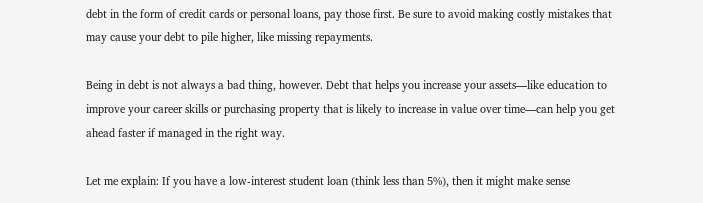debt in the form of credit cards or personal loans, pay those first. Be sure to avoid making costly mistakes that may cause your debt to pile higher, like missing repayments.

Being in debt is not always a bad thing, however. Debt that helps you increase your assets—like education to improve your career skills or purchasing property that is likely to increase in value over time—can help you get ahead faster if managed in the right way.

Let me explain: If you have a low-interest student loan (think less than 5%), then it might make sense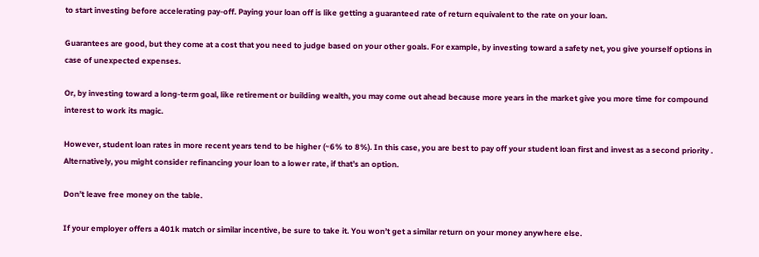to start investing before accelerating pay-off. Paying your loan off is like getting a guaranteed rate of return equivalent to the rate on your loan.

Guarantees are good, but they come at a cost that you need to judge based on your other goals. For example, by investing toward a safety net, you give yourself options in case of unexpected expenses.

Or, by investing toward a long-term goal, like retirement or building wealth, you may come out ahead because more years in the market give you more time for compound interest to work its magic.

However, student loan rates in more recent years tend to be higher (~6% to 8%). In this case, you are best to pay off your student loan first and invest as a second priority . Alternatively, you might consider refinancing your loan to a lower rate, if that’s an option.

Don’t leave free money on the table.

If your employer offers a 401k match or similar incentive, be sure to take it. You won’t get a similar return on your money anywhere else.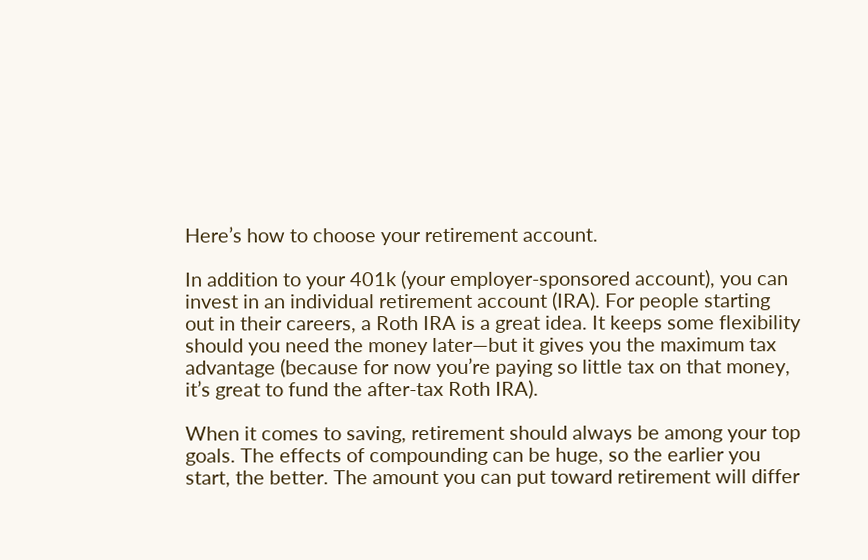Here’s how to choose your retirement account.

In addition to your 401k (your employer-sponsored account), you can invest in an individual retirement account (IRA). For people starting out in their careers, a Roth IRA is a great idea. It keeps some flexibility should you need the money later—but it gives you the maximum tax advantage (because for now you’re paying so little tax on that money, it’s great to fund the after-tax Roth IRA).

When it comes to saving, retirement should always be among your top goals. The effects of compounding can be huge, so the earlier you start, the better. The amount you can put toward retirement will differ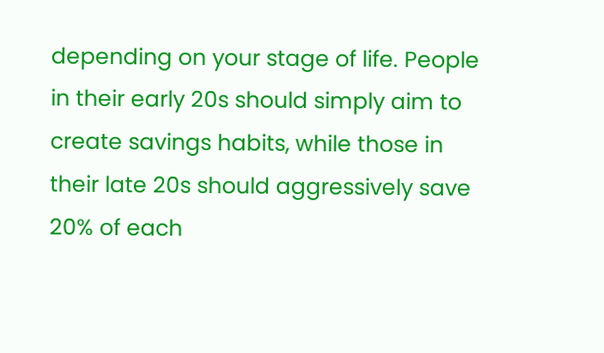depending on your stage of life. People in their early 20s should simply aim to create savings habits, while those in their late 20s should aggressively save 20% of each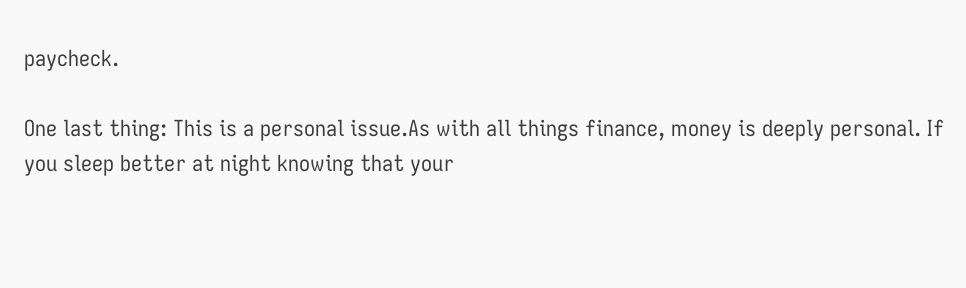paycheck.

One last thing: This is a personal issue.As with all things finance, money is deeply personal. If you sleep better at night knowing that your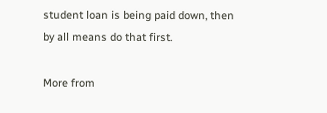student loan is being paid down, then by all means do that first.

More from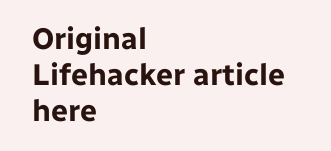Original Lifehacker article here